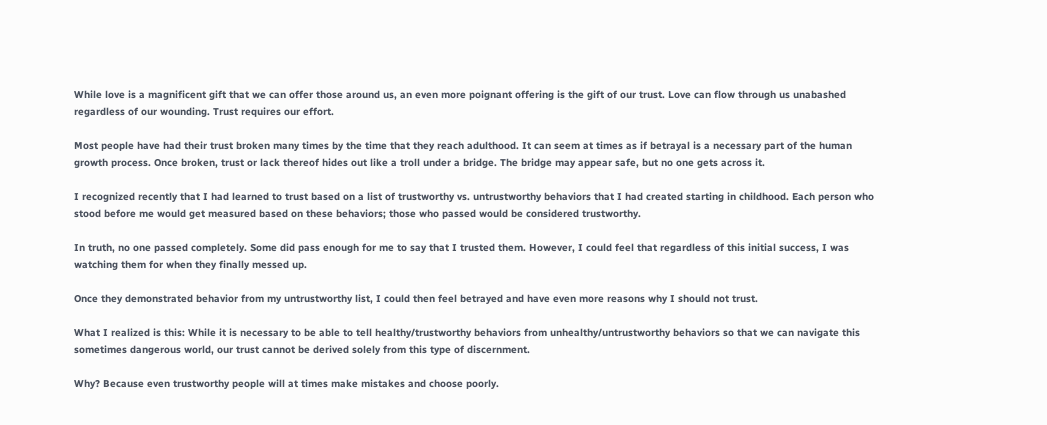While love is a magnificent gift that we can offer those around us, an even more poignant offering is the gift of our trust. Love can flow through us unabashed regardless of our wounding. Trust requires our effort.

Most people have had their trust broken many times by the time that they reach adulthood. It can seem at times as if betrayal is a necessary part of the human growth process. Once broken, trust or lack thereof hides out like a troll under a bridge. The bridge may appear safe, but no one gets across it.

I recognized recently that I had learned to trust based on a list of trustworthy vs. untrustworthy behaviors that I had created starting in childhood. Each person who stood before me would get measured based on these behaviors; those who passed would be considered trustworthy.

In truth, no one passed completely. Some did pass enough for me to say that I trusted them. However, I could feel that regardless of this initial success, I was watching them for when they finally messed up.

Once they demonstrated behavior from my untrustworthy list, I could then feel betrayed and have even more reasons why I should not trust.

What I realized is this: While it is necessary to be able to tell healthy/trustworthy behaviors from unhealthy/untrustworthy behaviors so that we can navigate this sometimes dangerous world, our trust cannot be derived solely from this type of discernment.

Why? Because even trustworthy people will at times make mistakes and choose poorly.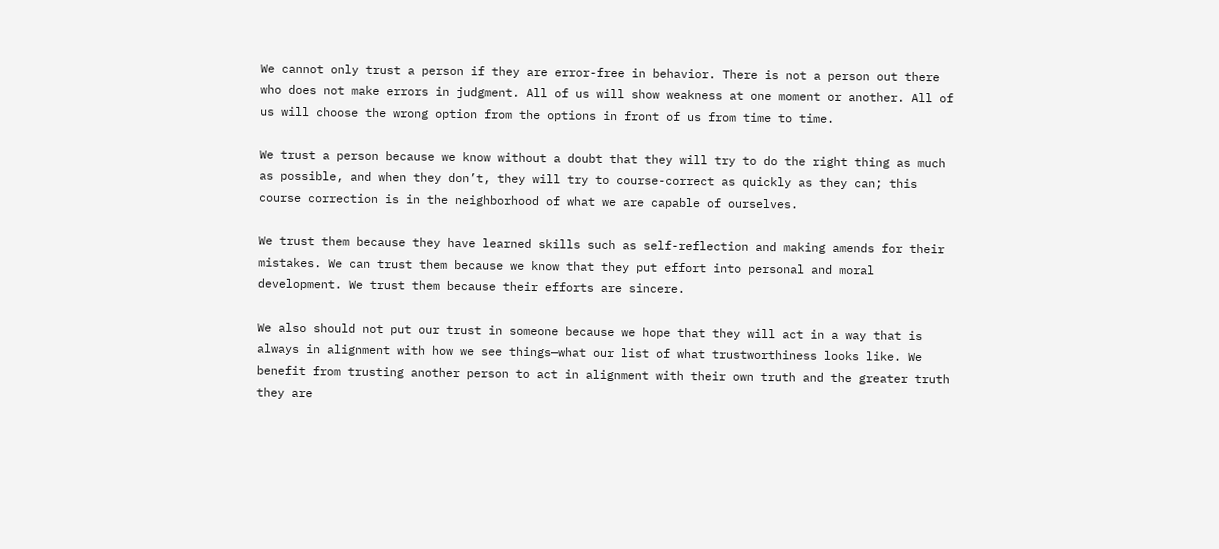We cannot only trust a person if they are error-free in behavior. There is not a person out there who does not make errors in judgment. All of us will show weakness at one moment or another. All of us will choose the wrong option from the options in front of us from time to time.

We trust a person because we know without a doubt that they will try to do the right thing as much as possible, and when they don’t, they will try to course-correct as quickly as they can; this course correction is in the neighborhood of what we are capable of ourselves.

We trust them because they have learned skills such as self-reflection and making amends for their mistakes. We can trust them because we know that they put effort into personal and moral development. We trust them because their efforts are sincere.

We also should not put our trust in someone because we hope that they will act in a way that is always in alignment with how we see things—what our list of what trustworthiness looks like. We benefit from trusting another person to act in alignment with their own truth and the greater truth they are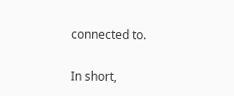connected to.

In short,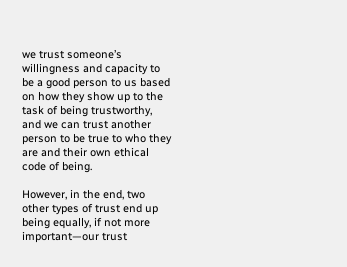we trust someone’s willingness and capacity to be a good person to us based on how they show up to the task of being trustworthy, and we can trust another person to be true to who they are and their own ethical code of being.

However, in the end, two other types of trust end up being equally, if not more important—our trust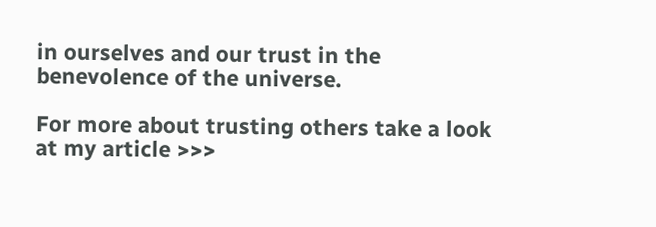in ourselves and our trust in the benevolence of the universe.

For more about trusting others take a look at my article >>>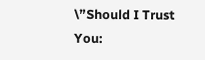\”Should I Trust You: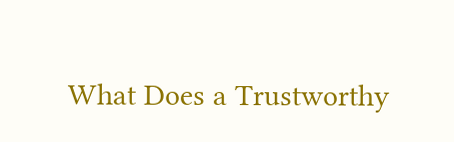What Does a Trustworthy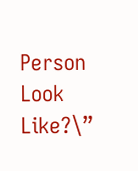Person Look Like?\”